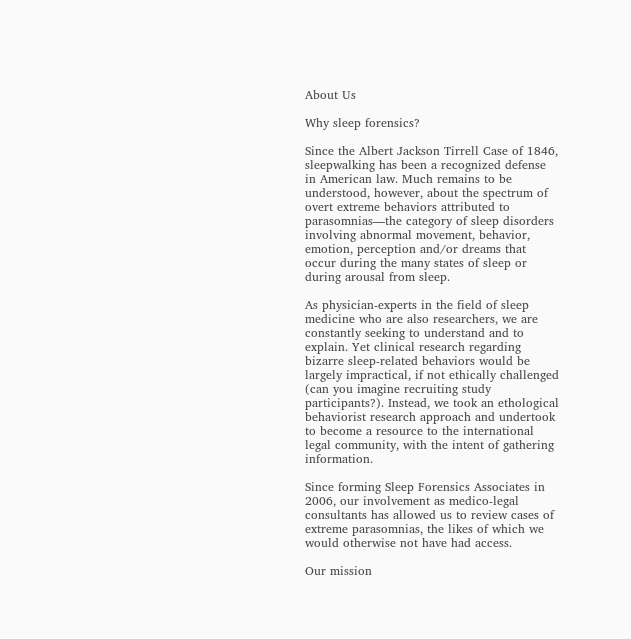About Us

Why sleep forensics?

Since the Albert Jackson Tirrell Case of 1846, sleepwalking has been a recognized defense in American law. Much remains to be understood, however, about the spectrum of overt extreme behaviors attributed to parasomnias—the category of sleep disorders involving abnormal movement, behavior, emotion, perception and/or dreams that occur during the many states of sleep or during arousal from sleep.

As physician-experts in the field of sleep medicine who are also researchers, we are constantly seeking to understand and to explain. Yet clinical research regarding bizarre sleep-related behaviors would be largely impractical, if not ethically challenged (can you imagine recruiting study participants?). Instead, we took an ethological behaviorist research approach and undertook to become a resource to the international legal community, with the intent of gathering information.

Since forming Sleep Forensics Associates in 2006, our involvement as medico-legal consultants has allowed us to review cases of extreme parasomnias, the likes of which we would otherwise not have had access.

Our mission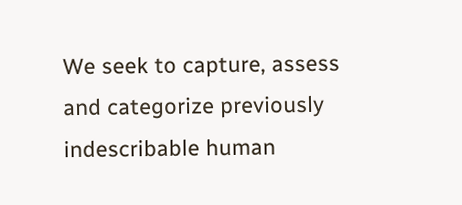We seek to capture, assess and categorize previously indescribable human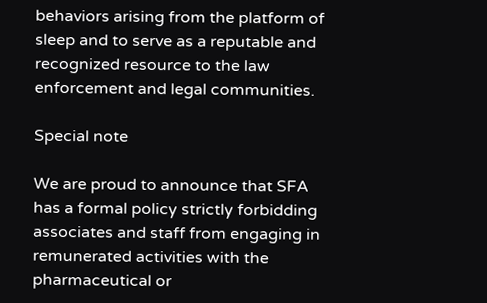behaviors arising from the platform of sleep and to serve as a reputable and recognized resource to the law enforcement and legal communities.

Special note

We are proud to announce that SFA has a formal policy strictly forbidding associates and staff from engaging in remunerated activities with the pharmaceutical or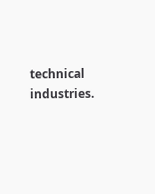technical industries.